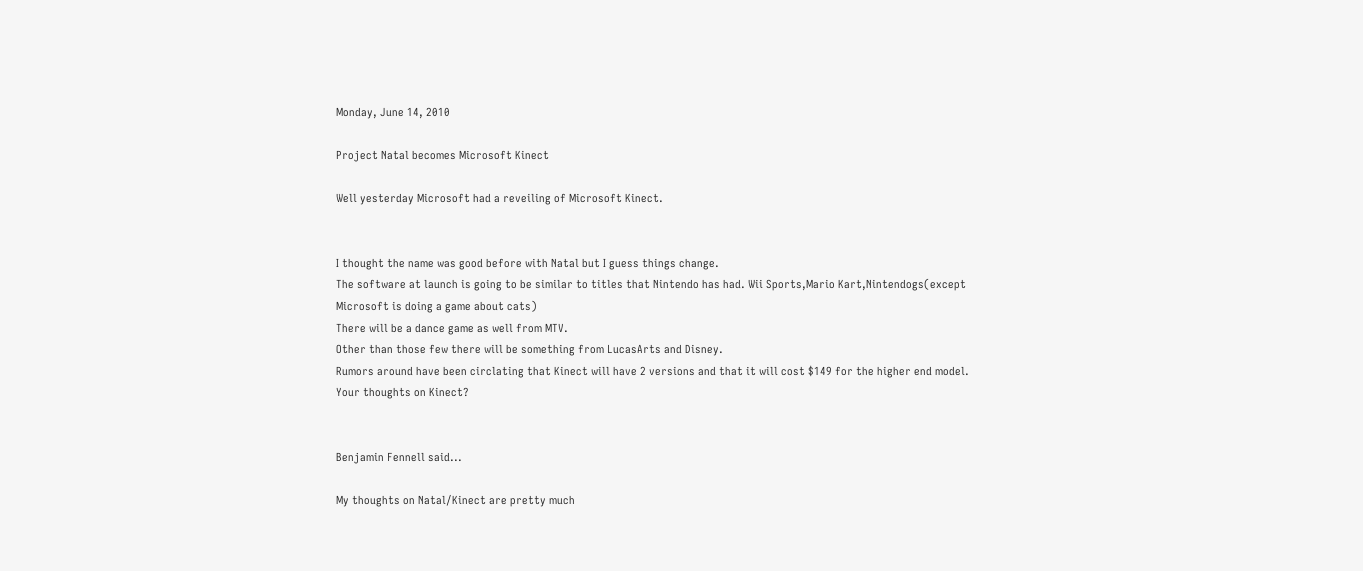Monday, June 14, 2010

Project Natal becomes Microsoft Kinect

Well yesterday Microsoft had a reveiling of Microsoft Kinect.


I thought the name was good before with Natal but I guess things change.
The software at launch is going to be similar to titles that Nintendo has had. Wii Sports,Mario Kart,Nintendogs(except Microsoft is doing a game about cats)
There will be a dance game as well from MTV.
Other than those few there will be something from LucasArts and Disney.
Rumors around have been circlating that Kinect will have 2 versions and that it will cost $149 for the higher end model.
Your thoughts on Kinect?


Benjamin Fennell said...

My thoughts on Natal/Kinect are pretty much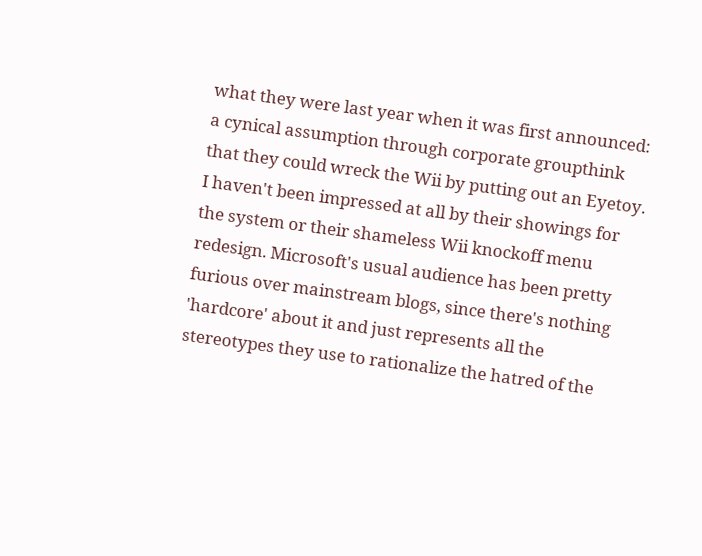what they were last year when it was first announced: a cynical assumption through corporate groupthink that they could wreck the Wii by putting out an Eyetoy. I haven't been impressed at all by their showings for the system or their shameless Wii knockoff menu redesign. Microsoft's usual audience has been pretty furious over mainstream blogs, since there's nothing 'hardcore' about it and just represents all the stereotypes they use to rationalize the hatred of the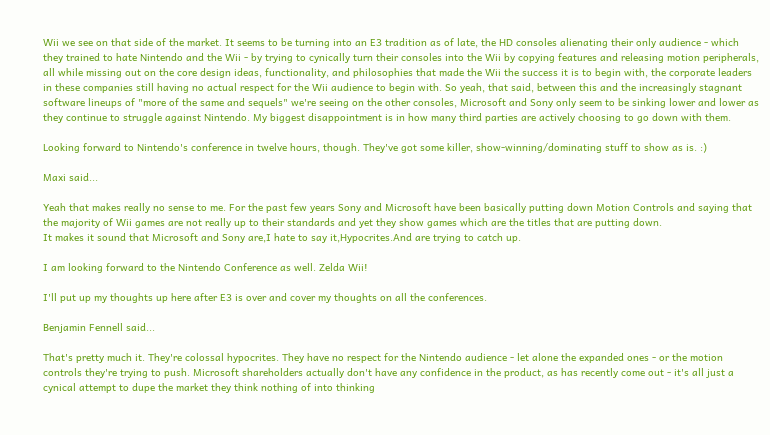Wii we see on that side of the market. It seems to be turning into an E3 tradition as of late, the HD consoles alienating their only audience - which they trained to hate Nintendo and the Wii - by trying to cynically turn their consoles into the Wii by copying features and releasing motion peripherals, all while missing out on the core design ideas, functionality, and philosophies that made the Wii the success it is to begin with, the corporate leaders in these companies still having no actual respect for the Wii audience to begin with. So yeah, that said, between this and the increasingly stagnant software lineups of "more of the same and sequels" we're seeing on the other consoles, Microsoft and Sony only seem to be sinking lower and lower as they continue to struggle against Nintendo. My biggest disappointment is in how many third parties are actively choosing to go down with them.

Looking forward to Nintendo's conference in twelve hours, though. They've got some killer, show-winning/dominating stuff to show as is. :)

Maxi said...

Yeah that makes really no sense to me. For the past few years Sony and Microsoft have been basically putting down Motion Controls and saying that the majority of Wii games are not really up to their standards and yet they show games which are the titles that are putting down.
It makes it sound that Microsoft and Sony are,I hate to say it,Hypocrites.And are trying to catch up.

I am looking forward to the Nintendo Conference as well. Zelda Wii!

I'll put up my thoughts up here after E3 is over and cover my thoughts on all the conferences.

Benjamin Fennell said...

That's pretty much it. They're colossal hypocrites. They have no respect for the Nintendo audience - let alone the expanded ones - or the motion controls they're trying to push. Microsoft shareholders actually don't have any confidence in the product, as has recently come out - it's all just a cynical attempt to dupe the market they think nothing of into thinking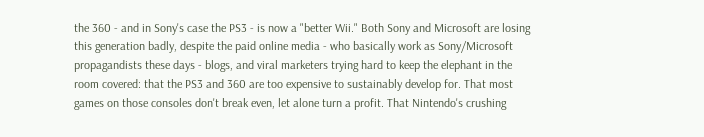the 360 - and in Sony's case the PS3 - is now a "better Wii." Both Sony and Microsoft are losing this generation badly, despite the paid online media - who basically work as Sony/Microsoft propagandists these days - blogs, and viral marketers trying hard to keep the elephant in the room covered: that the PS3 and 360 are too expensive to sustainably develop for. That most games on those consoles don't break even, let alone turn a profit. That Nintendo's crushing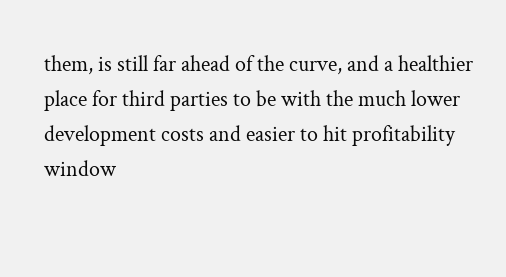them, is still far ahead of the curve, and a healthier place for third parties to be with the much lower development costs and easier to hit profitability window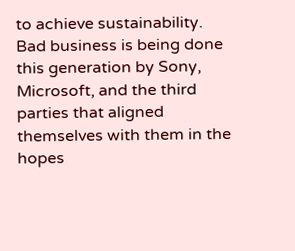to achieve sustainability. Bad business is being done this generation by Sony, Microsoft, and the third parties that aligned themselves with them in the hopes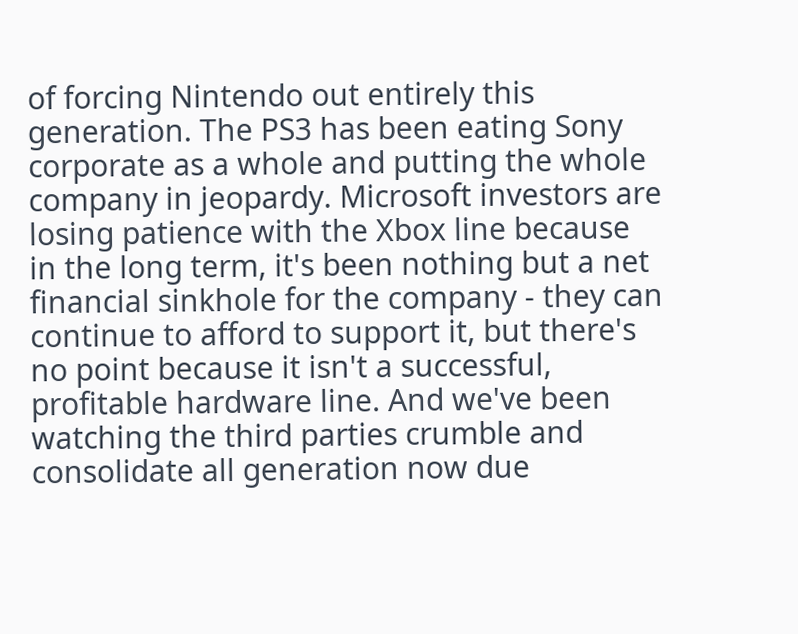of forcing Nintendo out entirely this generation. The PS3 has been eating Sony corporate as a whole and putting the whole company in jeopardy. Microsoft investors are losing patience with the Xbox line because in the long term, it's been nothing but a net financial sinkhole for the company - they can continue to afford to support it, but there's no point because it isn't a successful, profitable hardware line. And we've been watching the third parties crumble and consolidate all generation now due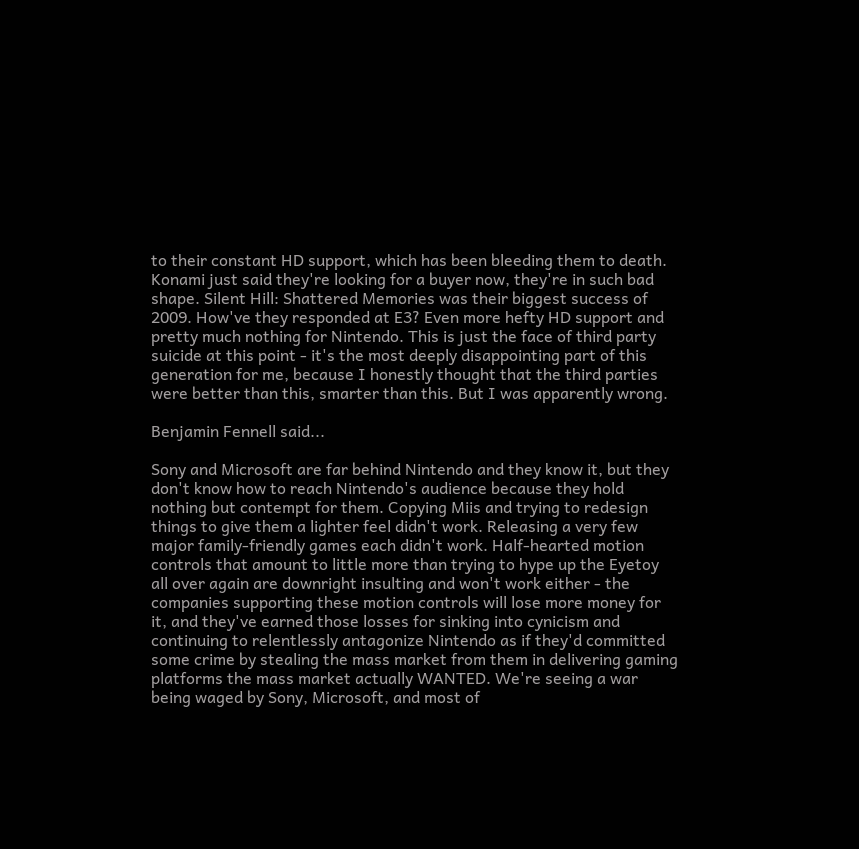to their constant HD support, which has been bleeding them to death. Konami just said they're looking for a buyer now, they're in such bad shape. Silent Hill: Shattered Memories was their biggest success of 2009. How've they responded at E3? Even more hefty HD support and pretty much nothing for Nintendo. This is just the face of third party suicide at this point - it's the most deeply disappointing part of this generation for me, because I honestly thought that the third parties were better than this, smarter than this. But I was apparently wrong.

Benjamin Fennell said...

Sony and Microsoft are far behind Nintendo and they know it, but they don't know how to reach Nintendo's audience because they hold nothing but contempt for them. Copying Miis and trying to redesign things to give them a lighter feel didn't work. Releasing a very few major family-friendly games each didn't work. Half-hearted motion controls that amount to little more than trying to hype up the Eyetoy all over again are downright insulting and won't work either - the companies supporting these motion controls will lose more money for it, and they've earned those losses for sinking into cynicism and continuing to relentlessly antagonize Nintendo as if they'd committed some crime by stealing the mass market from them in delivering gaming platforms the mass market actually WANTED. We're seeing a war being waged by Sony, Microsoft, and most of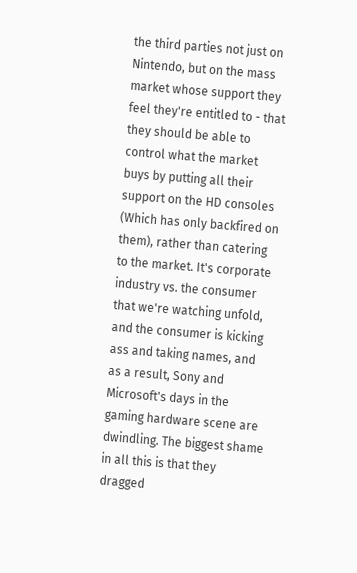the third parties not just on Nintendo, but on the mass market whose support they feel they're entitled to - that they should be able to control what the market buys by putting all their support on the HD consoles (Which has only backfired on them), rather than catering to the market. It's corporate industry vs. the consumer that we're watching unfold, and the consumer is kicking ass and taking names, and as a result, Sony and Microsoft's days in the gaming hardware scene are dwindling. The biggest shame in all this is that they dragged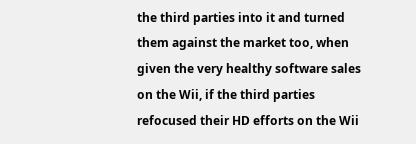the third parties into it and turned them against the market too, when given the very healthy software sales on the Wii, if the third parties refocused their HD efforts on the Wii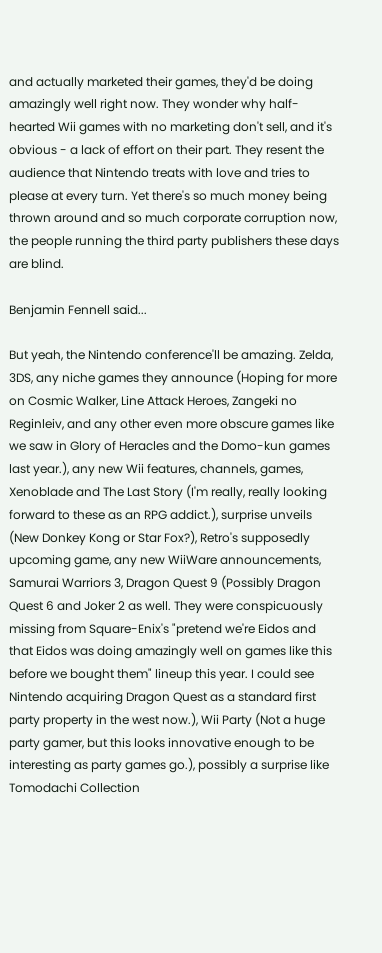and actually marketed their games, they'd be doing amazingly well right now. They wonder why half-hearted Wii games with no marketing don't sell, and it's obvious - a lack of effort on their part. They resent the audience that Nintendo treats with love and tries to please at every turn. Yet there's so much money being thrown around and so much corporate corruption now, the people running the third party publishers these days are blind.

Benjamin Fennell said...

But yeah, the Nintendo conference'll be amazing. Zelda, 3DS, any niche games they announce (Hoping for more on Cosmic Walker, Line Attack Heroes, Zangeki no Reginleiv, and any other even more obscure games like we saw in Glory of Heracles and the Domo-kun games last year.), any new Wii features, channels, games, Xenoblade and The Last Story (I'm really, really looking forward to these as an RPG addict.), surprise unveils (New Donkey Kong or Star Fox?), Retro's supposedly upcoming game, any new WiiWare announcements, Samurai Warriors 3, Dragon Quest 9 (Possibly Dragon Quest 6 and Joker 2 as well. They were conspicuously missing from Square-Enix's "pretend we're Eidos and that Eidos was doing amazingly well on games like this before we bought them" lineup this year. I could see Nintendo acquiring Dragon Quest as a standard first party property in the west now.), Wii Party (Not a huge party gamer, but this looks innovative enough to be interesting as party games go.), possibly a surprise like Tomodachi Collection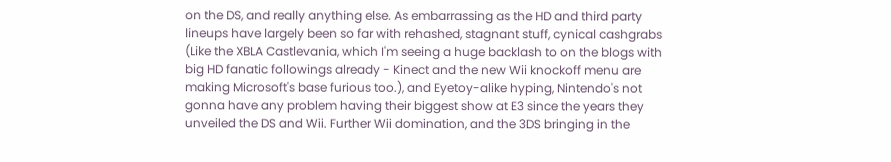on the DS, and really anything else. As embarrassing as the HD and third party lineups have largely been so far with rehashed, stagnant stuff, cynical cashgrabs (Like the XBLA Castlevania, which I'm seeing a huge backlash to on the blogs with big HD fanatic followings already - Kinect and the new Wii knockoff menu are making Microsoft's base furious too.), and Eyetoy-alike hyping, Nintendo's not gonna have any problem having their biggest show at E3 since the years they unveiled the DS and Wii. Further Wii domination, and the 3DS bringing in the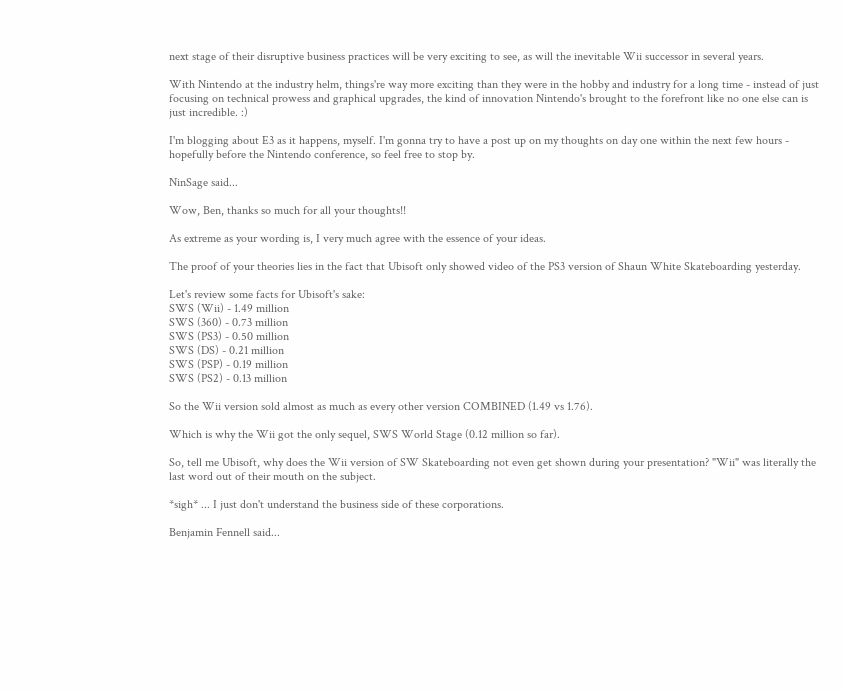next stage of their disruptive business practices will be very exciting to see, as will the inevitable Wii successor in several years.

With Nintendo at the industry helm, things're way more exciting than they were in the hobby and industry for a long time - instead of just focusing on technical prowess and graphical upgrades, the kind of innovation Nintendo's brought to the forefront like no one else can is just incredible. :)

I'm blogging about E3 as it happens, myself. I'm gonna try to have a post up on my thoughts on day one within the next few hours - hopefully before the Nintendo conference, so feel free to stop by.

NinSage said...

Wow, Ben, thanks so much for all your thoughts!!

As extreme as your wording is, I very much agree with the essence of your ideas.

The proof of your theories lies in the fact that Ubisoft only showed video of the PS3 version of Shaun White Skateboarding yesterday.

Let's review some facts for Ubisoft's sake:
SWS (Wii) - 1.49 million
SWS (360) - 0.73 million
SWS (PS3) - 0.50 million
SWS (DS) - 0.21 million
SWS (PSP) - 0.19 million
SWS (PS2) - 0.13 million

So the Wii version sold almost as much as every other version COMBINED (1.49 vs 1.76).

Which is why the Wii got the only sequel, SWS World Stage (0.12 million so far).

So, tell me Ubisoft, why does the Wii version of SW Skateboarding not even get shown during your presentation? "Wii" was literally the last word out of their mouth on the subject.

*sigh* ... I just don't understand the business side of these corporations.

Benjamin Fennell said...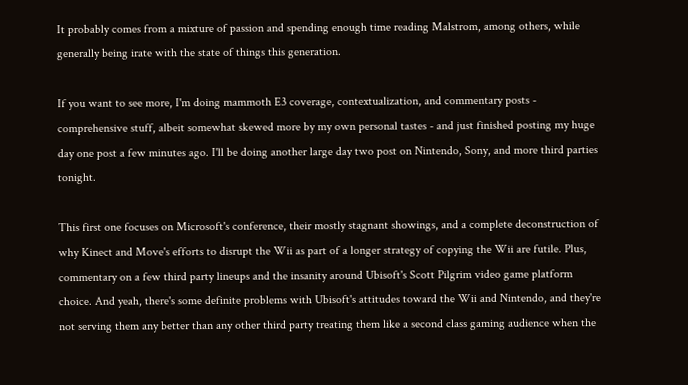It probably comes from a mixture of passion and spending enough time reading Malstrom, among others, while generally being irate with the state of things this generation.

If you want to see more, I'm doing mammoth E3 coverage, contextualization, and commentary posts - comprehensive stuff, albeit somewhat skewed more by my own personal tastes - and just finished posting my huge day one post a few minutes ago. I'll be doing another large day two post on Nintendo, Sony, and more third parties tonight.

This first one focuses on Microsoft's conference, their mostly stagnant showings, and a complete deconstruction of why Kinect and Move's efforts to disrupt the Wii as part of a longer strategy of copying the Wii are futile. Plus, commentary on a few third party lineups and the insanity around Ubisoft's Scott Pilgrim video game platform choice. And yeah, there's some definite problems with Ubisoft's attitudes toward the Wii and Nintendo, and they're not serving them any better than any other third party treating them like a second class gaming audience when the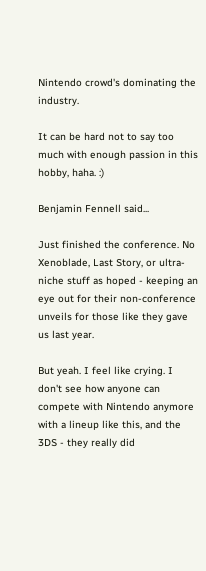Nintendo crowd's dominating the industry.

It can be hard not to say too much with enough passion in this hobby, haha. :)

Benjamin Fennell said...

Just finished the conference. No Xenoblade, Last Story, or ultra-niche stuff as hoped - keeping an eye out for their non-conference unveils for those like they gave us last year.

But yeah. I feel like crying. I don't see how anyone can compete with Nintendo anymore with a lineup like this, and the 3DS - they really did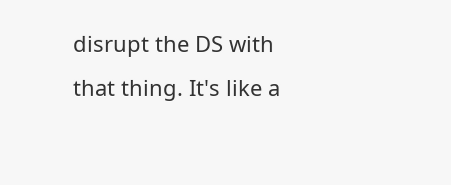disrupt the DS with that thing. It's like a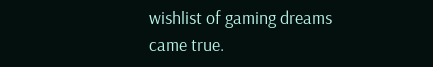wishlist of gaming dreams came true.